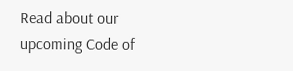Read about our upcoming Code of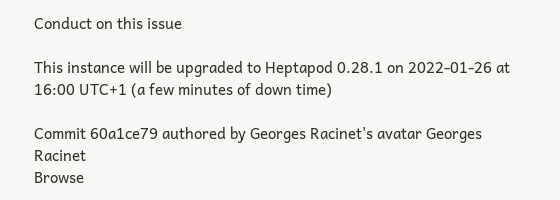Conduct on this issue

This instance will be upgraded to Heptapod 0.28.1 on 2022-01-26 at 16:00 UTC+1 (a few minutes of down time)

Commit 60a1ce79 authored by Georges Racinet's avatar Georges Racinet
Browse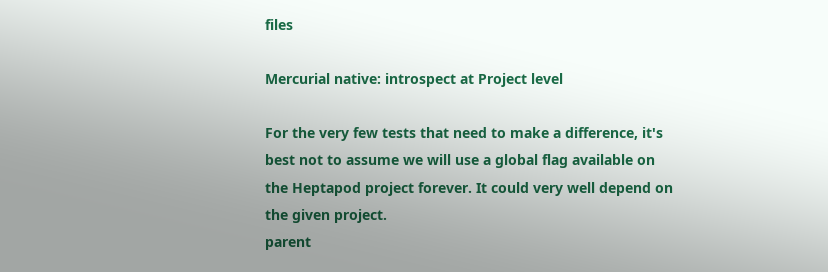files

Mercurial native: introspect at Project level

For the very few tests that need to make a difference, it's
best not to assume we will use a global flag available on
the Heptapod project forever. It could very well depend on
the given project.
parent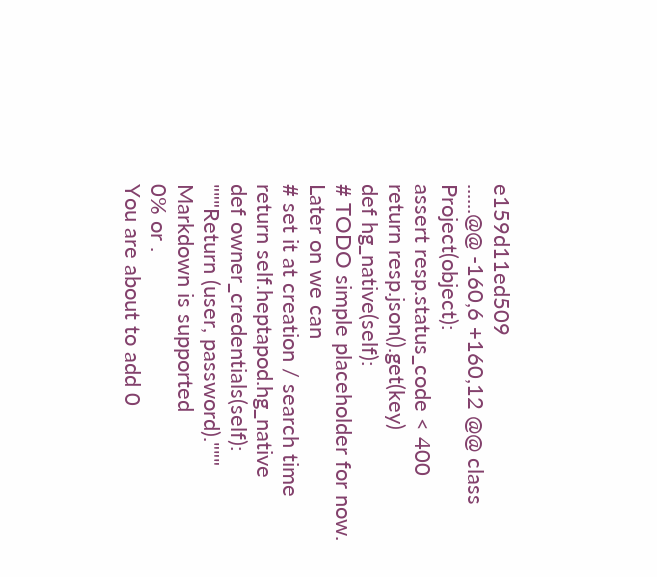e159d11ed509
......@@ -160,6 +160,12 @@ class Project(object):
assert resp.status_code < 400
return resp.json().get(key)
def hg_native(self):
# TODO simple placeholder for now. Later on we can
# set it at creation / search time
return self.heptapod.hg_native
def owner_credentials(self):
"""Return (user, password)."""
Markdown is supported
0% or .
You are about to add 0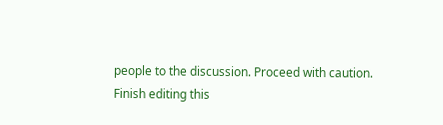people to the discussion. Proceed with caution.
Finish editing this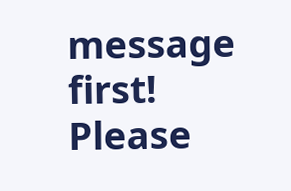message first!
Please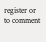register or to comment